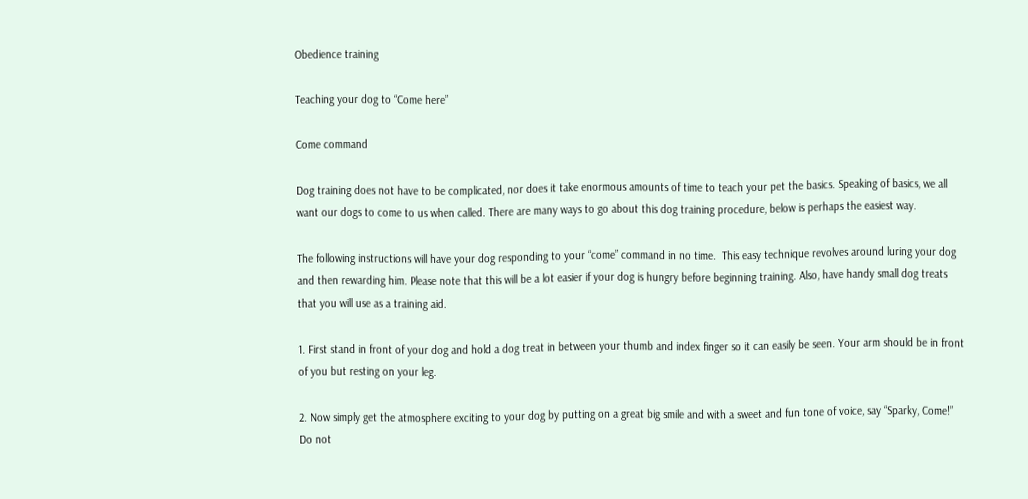Obedience training

Teaching your dog to “Come here”

Come command

Dog training does not have to be complicated, nor does it take enormous amounts of time to teach your pet the basics. Speaking of basics, we all want our dogs to come to us when called. There are many ways to go about this dog training procedure, below is perhaps the easiest way.

The following instructions will have your dog responding to your “come” command in no time.  This easy technique revolves around luring your dog and then rewarding him. Please note that this will be a lot easier if your dog is hungry before beginning training. Also, have handy small dog treats that you will use as a training aid.

1. First stand in front of your dog and hold a dog treat in between your thumb and index finger so it can easily be seen. Your arm should be in front of you but resting on your leg.

2. Now simply get the atmosphere exciting to your dog by putting on a great big smile and with a sweet and fun tone of voice, say “Sparky, Come!”  Do not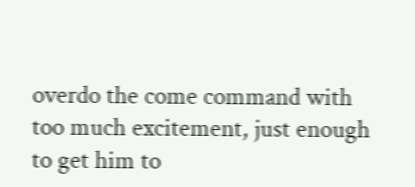overdo the come command with too much excitement, just enough to get him to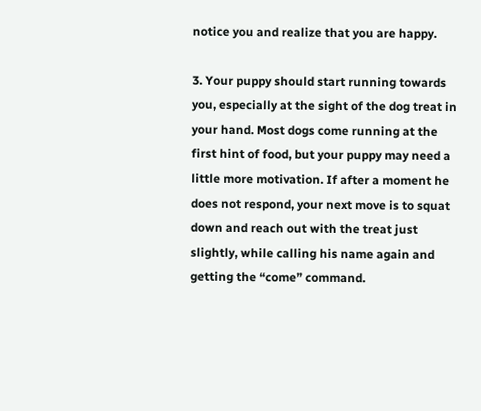notice you and realize that you are happy.

3. Your puppy should start running towards you, especially at the sight of the dog treat in your hand. Most dogs come running at the first hint of food, but your puppy may need a little more motivation. If after a moment he does not respond, your next move is to squat down and reach out with the treat just slightly, while calling his name again and getting the “come” command.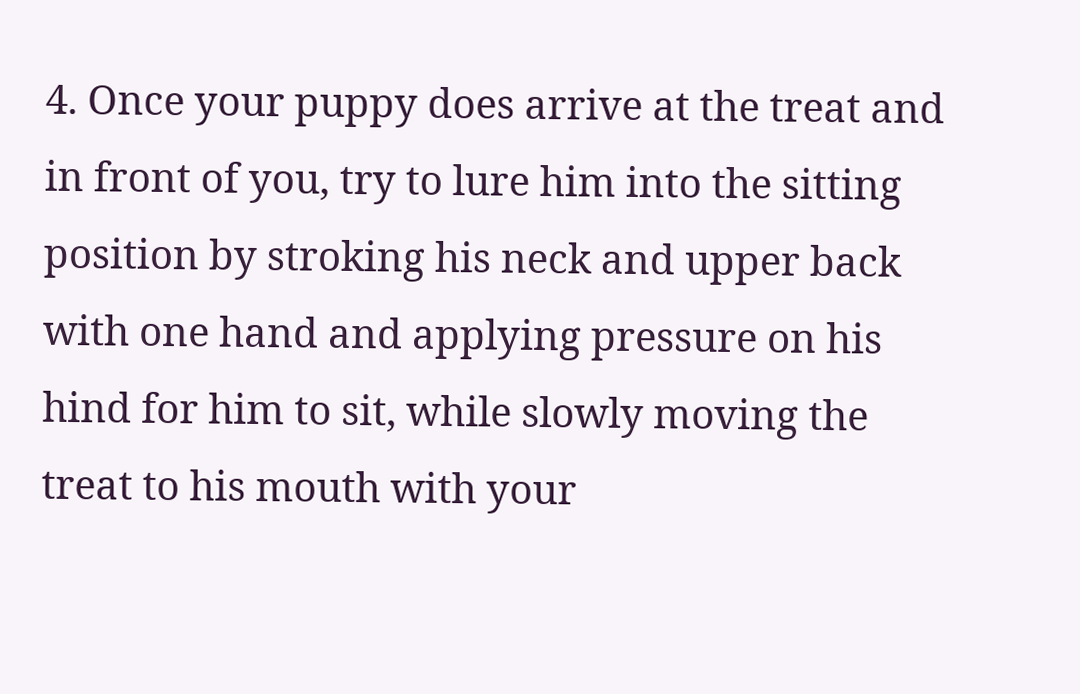4. Once your puppy does arrive at the treat and in front of you, try to lure him into the sitting position by stroking his neck and upper back with one hand and applying pressure on his hind for him to sit, while slowly moving the treat to his mouth with your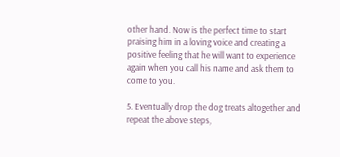other hand. Now is the perfect time to start praising him in a loving voice and creating a positive feeling that he will want to experience again when you call his name and ask them to come to you.

5. Eventually drop the dog treats altogether and repeat the above steps,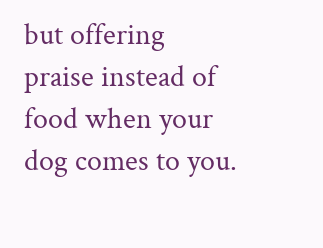but offering praise instead of food when your dog comes to you.